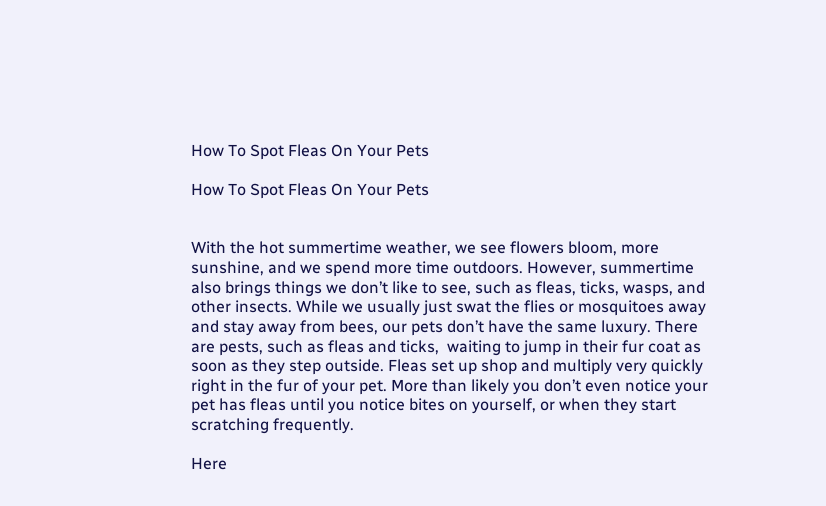How To Spot Fleas On Your Pets

How To Spot Fleas On Your Pets


With the hot summertime weather, we see flowers bloom, more sunshine, and we spend more time outdoors. However, summertime also brings things we don’t like to see, such as fleas, ticks, wasps, and other insects. While we usually just swat the flies or mosquitoes away and stay away from bees, our pets don’t have the same luxury. There are pests, such as fleas and ticks,  waiting to jump in their fur coat as soon as they step outside. Fleas set up shop and multiply very quickly right in the fur of your pet. More than likely you don’t even notice your pet has fleas until you notice bites on yourself, or when they start scratching frequently.

Here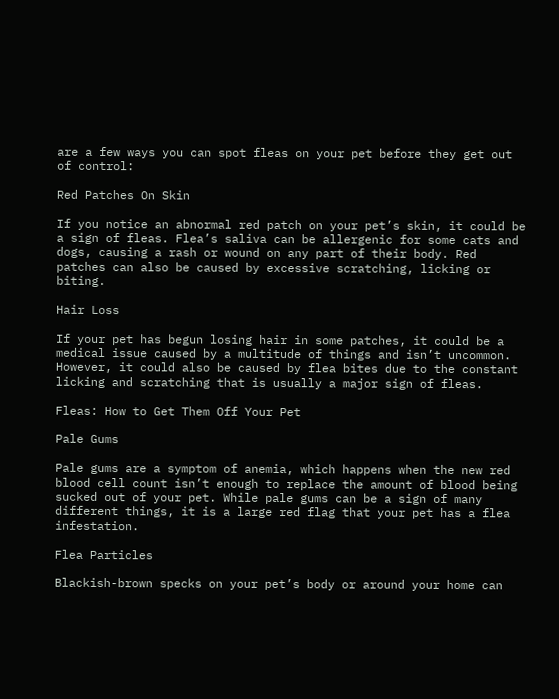are a few ways you can spot fleas on your pet before they get out of control:

Red Patches On Skin

If you notice an abnormal red patch on your pet’s skin, it could be a sign of fleas. Flea’s saliva can be allergenic for some cats and dogs, causing a rash or wound on any part of their body. Red patches can also be caused by excessive scratching, licking or biting.

Hair Loss

If your pet has begun losing hair in some patches, it could be a medical issue caused by a multitude of things and isn’t uncommon. However, it could also be caused by flea bites due to the constant licking and scratching that is usually a major sign of fleas.

Fleas: How to Get Them Off Your Pet

Pale Gums

Pale gums are a symptom of anemia, which happens when the new red blood cell count isn’t enough to replace the amount of blood being sucked out of your pet. While pale gums can be a sign of many different things, it is a large red flag that your pet has a flea infestation.

Flea Particles

Blackish-brown specks on your pet’s body or around your home can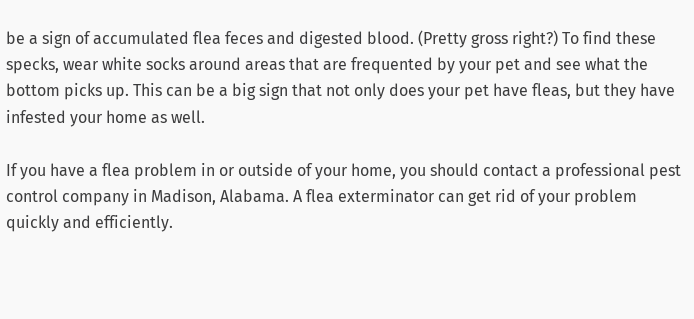be a sign of accumulated flea feces and digested blood. (Pretty gross right?) To find these specks, wear white socks around areas that are frequented by your pet and see what the bottom picks up. This can be a big sign that not only does your pet have fleas, but they have infested your home as well.

If you have a flea problem in or outside of your home, you should contact a professional pest control company in Madison, Alabama. A flea exterminator can get rid of your problem quickly and efficiently.